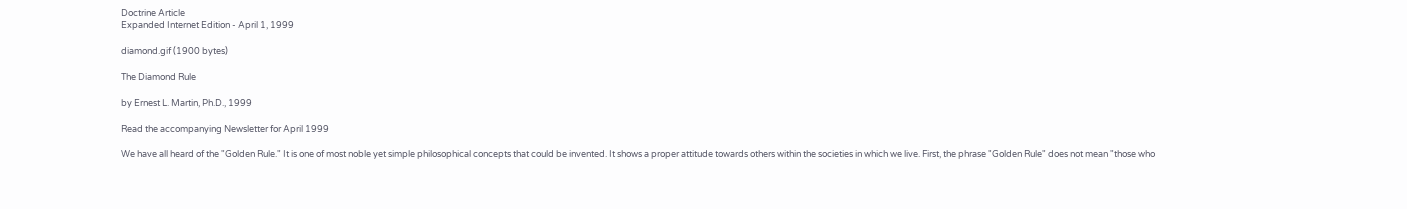Doctrine Article
Expanded Internet Edition - April 1, 1999

diamond.gif (1900 bytes)

The Diamond Rule

by Ernest L. Martin, Ph.D., 1999

Read the accompanying Newsletter for April 1999

We have all heard of the "Golden Rule." It is one of most noble yet simple philosophical concepts that could be invented. It shows a proper attitude towards others within the societies in which we live. First, the phrase "Golden Rule" does not mean "those who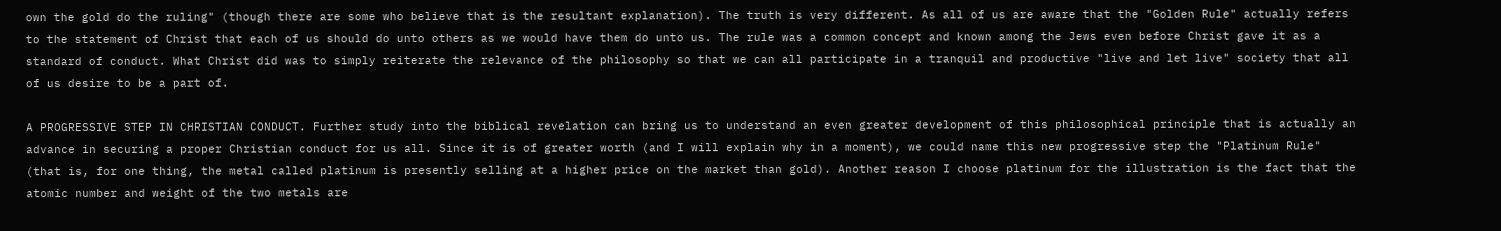own the gold do the ruling" (though there are some who believe that is the resultant explanation). The truth is very different. As all of us are aware that the "Golden Rule" actually refers to the statement of Christ that each of us should do unto others as we would have them do unto us. The rule was a common concept and known among the Jews even before Christ gave it as a standard of conduct. What Christ did was to simply reiterate the relevance of the philosophy so that we can all participate in a tranquil and productive "live and let live" society that all of us desire to be a part of.

A PROGRESSIVE STEP IN CHRISTIAN CONDUCT. Further study into the biblical revelation can bring us to understand an even greater development of this philosophical principle that is actually an advance in securing a proper Christian conduct for us all. Since it is of greater worth (and I will explain why in a moment), we could name this new progressive step the "Platinum Rule" (that is, for one thing, the metal called platinum is presently selling at a higher price on the market than gold). Another reason I choose platinum for the illustration is the fact that the atomic number and weight of the two metals are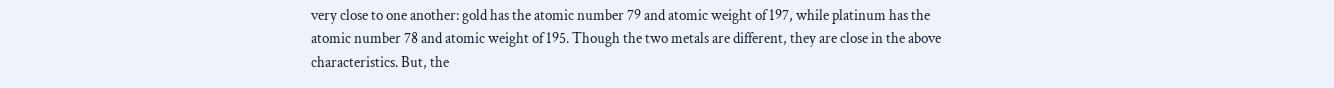very close to one another: gold has the atomic number 79 and atomic weight of 197, while platinum has the atomic number 78 and atomic weight of 195. Though the two metals are different, they are close in the above characteristics. But, the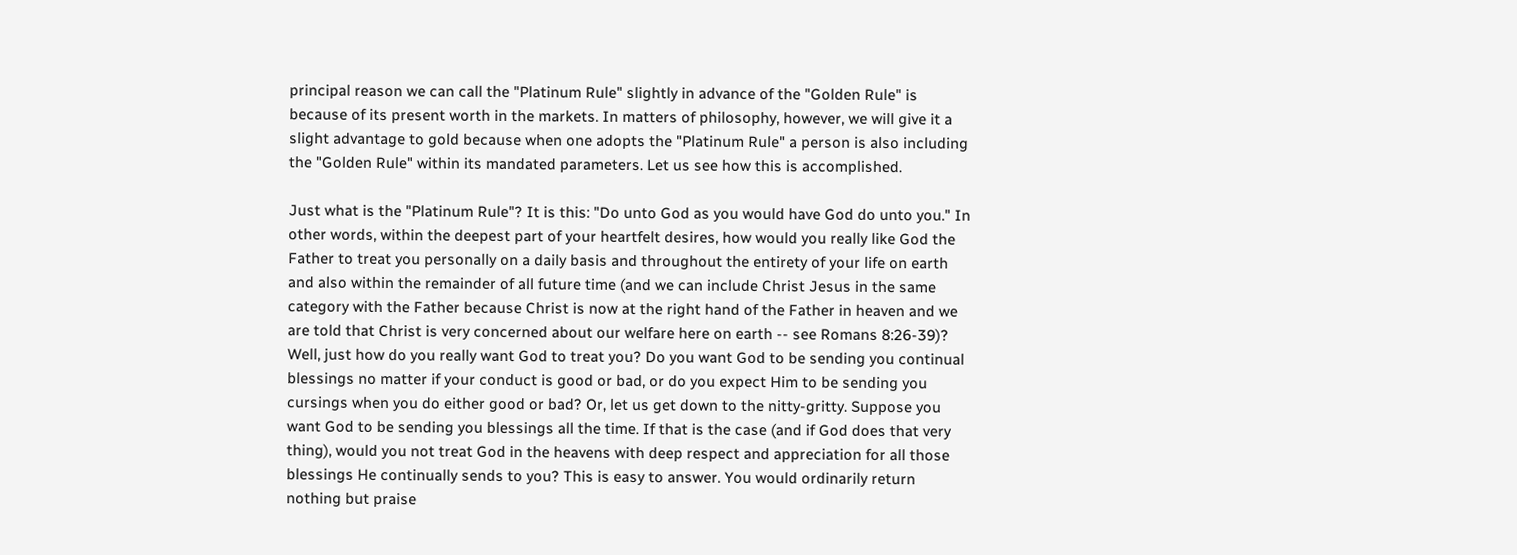principal reason we can call the "Platinum Rule" slightly in advance of the "Golden Rule" is because of its present worth in the markets. In matters of philosophy, however, we will give it a slight advantage to gold because when one adopts the "Platinum Rule" a person is also including the "Golden Rule" within its mandated parameters. Let us see how this is accomplished.

Just what is the "Platinum Rule"? It is this: "Do unto God as you would have God do unto you." In other words, within the deepest part of your heartfelt desires, how would you really like God the Father to treat you personally on a daily basis and throughout the entirety of your life on earth and also within the remainder of all future time (and we can include Christ Jesus in the same category with the Father because Christ is now at the right hand of the Father in heaven and we are told that Christ is very concerned about our welfare here on earth -- see Romans 8:26-39)? Well, just how do you really want God to treat you? Do you want God to be sending you continual blessings no matter if your conduct is good or bad, or do you expect Him to be sending you cursings when you do either good or bad? Or, let us get down to the nitty-gritty. Suppose you want God to be sending you blessings all the time. If that is the case (and if God does that very thing), would you not treat God in the heavens with deep respect and appreciation for all those blessings He continually sends to you? This is easy to answer. You would ordinarily return nothing but praise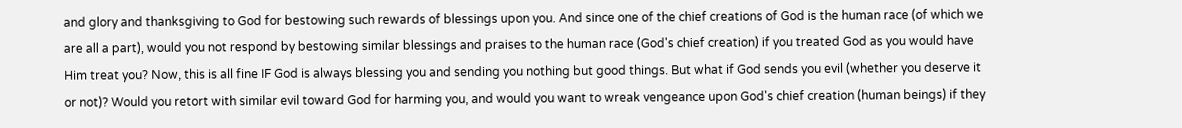and glory and thanksgiving to God for bestowing such rewards of blessings upon you. And since one of the chief creations of God is the human race (of which we are all a part), would you not respond by bestowing similar blessings and praises to the human race (God's chief creation) if you treated God as you would have Him treat you? Now, this is all fine IF God is always blessing you and sending you nothing but good things. But what if God sends you evil (whether you deserve it or not)? Would you retort with similar evil toward God for harming you, and would you want to wreak vengeance upon God's chief creation (human beings) if they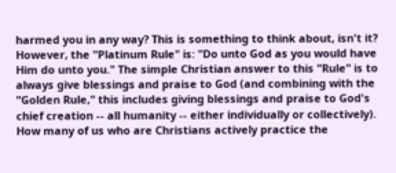harmed you in any way? This is something to think about, isn't it? However, the "Platinum Rule" is: "Do unto God as you would have Him do unto you." The simple Christian answer to this "Rule" is to always give blessings and praise to God (and combining with the "Golden Rule," this includes giving blessings and praise to God's chief creation -- all humanity -- either individually or collectively). How many of us who are Christians actively practice the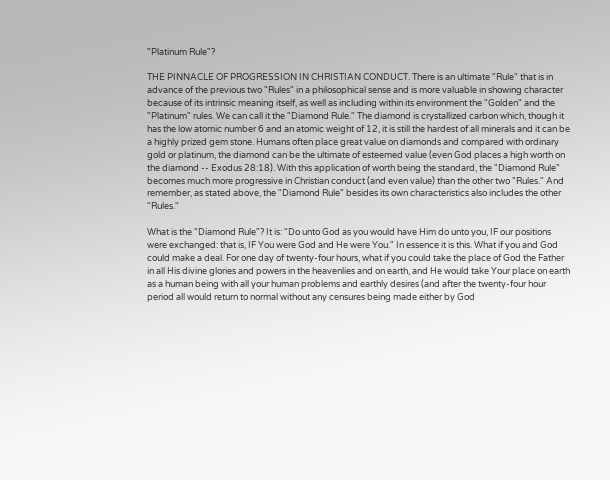"Platinum Rule"?

THE PINNACLE OF PROGRESSION IN CHRISTIAN CONDUCT. There is an ultimate "Rule" that is in advance of the previous two "Rules" in a philosophical sense and is more valuable in showing character because of its intrinsic meaning itself, as well as including within its environment the "Golden" and the "Platinum" rules. We can call it the "Diamond Rule." The diamond is crystallized carbon which, though it has the low atomic number 6 and an atomic weight of 12, it is still the hardest of all minerals and it can be a highly prized gem stone. Humans often place great value on diamonds and compared with ordinary gold or platinum, the diamond can be the ultimate of esteemed value (even God places a high worth on the diamond -- Exodus 28:18). With this application of worth being the standard, the "Diamond Rule" becomes much more progressive in Christian conduct (and even value) than the other two "Rules." And remember, as stated above, the "Diamond Rule" besides its own characteristics also includes the other "Rules."

What is the "Diamond Rule"? It is: "Do unto God as you would have Him do unto you, IF our positions were exchanged: that is, IF You were God and He were You." In essence it is this. What if you and God could make a deal. For one day of twenty-four hours, what if you could take the place of God the Father in all His divine glories and powers in the heavenlies and on earth, and He would take Your place on earth as a human being with all your human problems and earthly desires (and after the twenty-four hour period all would return to normal without any censures being made either by God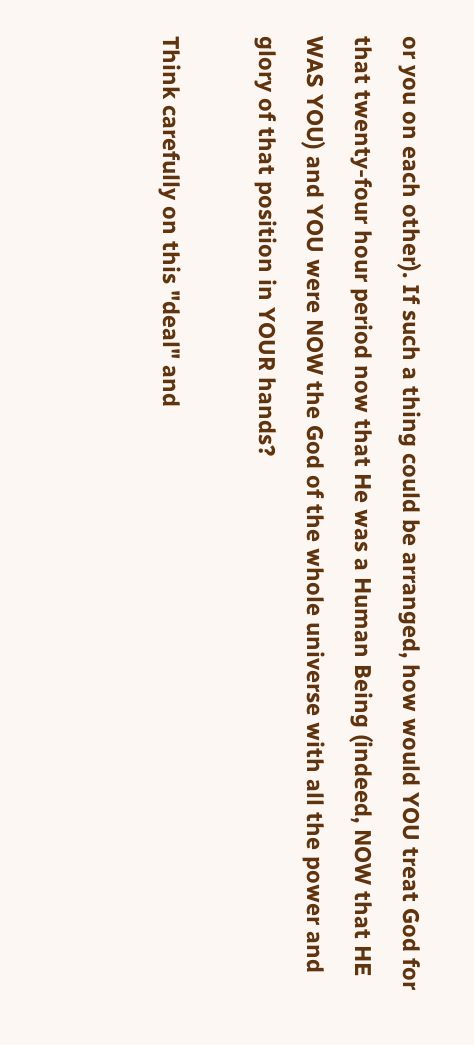or you on each other). If such a thing could be arranged, how would YOU treat God for that twenty-four hour period now that He was a Human Being (indeed, NOW that HE WAS YOU) and YOU were NOW the God of the whole universe with all the power and glory of that position in YOUR hands?

Think carefully on this "deal" and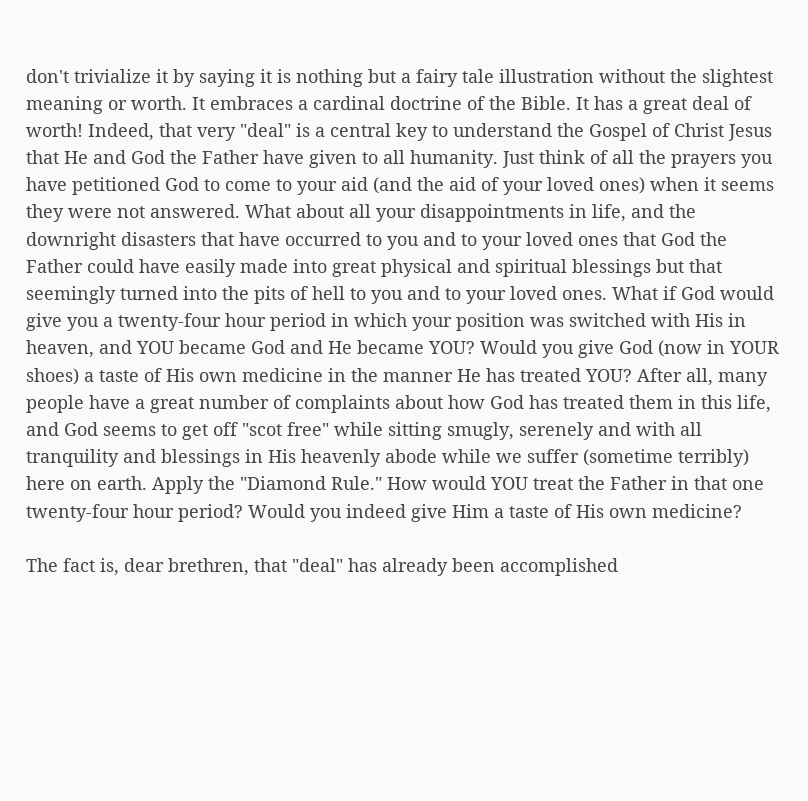don't trivialize it by saying it is nothing but a fairy tale illustration without the slightest meaning or worth. It embraces a cardinal doctrine of the Bible. It has a great deal of worth! Indeed, that very "deal" is a central key to understand the Gospel of Christ Jesus that He and God the Father have given to all humanity. Just think of all the prayers you have petitioned God to come to your aid (and the aid of your loved ones) when it seems they were not answered. What about all your disappointments in life, and the downright disasters that have occurred to you and to your loved ones that God the Father could have easily made into great physical and spiritual blessings but that seemingly turned into the pits of hell to you and to your loved ones. What if God would give you a twenty-four hour period in which your position was switched with His in heaven, and YOU became God and He became YOU? Would you give God (now in YOUR shoes) a taste of His own medicine in the manner He has treated YOU? After all, many people have a great number of complaints about how God has treated them in this life, and God seems to get off "scot free" while sitting smugly, serenely and with all tranquility and blessings in His heavenly abode while we suffer (sometime terribly) here on earth. Apply the "Diamond Rule." How would YOU treat the Father in that one twenty-four hour period? Would you indeed give Him a taste of His own medicine?

The fact is, dear brethren, that "deal" has already been accomplished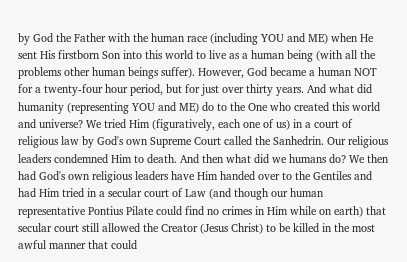by God the Father with the human race (including YOU and ME) when He sent His firstborn Son into this world to live as a human being (with all the problems other human beings suffer). However, God became a human NOT for a twenty-four hour period, but for just over thirty years. And what did humanity (representing YOU and ME) do to the One who created this world and universe? We tried Him (figuratively, each one of us) in a court of religious law by God's own Supreme Court called the Sanhedrin. Our religious leaders condemned Him to death. And then what did we humans do? We then had God's own religious leaders have Him handed over to the Gentiles and had Him tried in a secular court of Law (and though our human representative Pontius Pilate could find no crimes in Him while on earth) that secular court still allowed the Creator (Jesus Christ) to be killed in the most awful manner that could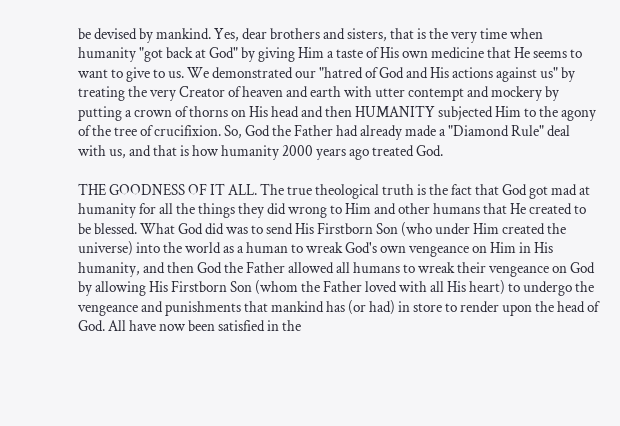be devised by mankind. Yes, dear brothers and sisters, that is the very time when humanity "got back at God" by giving Him a taste of His own medicine that He seems to want to give to us. We demonstrated our "hatred of God and His actions against us" by treating the very Creator of heaven and earth with utter contempt and mockery by putting a crown of thorns on His head and then HUMANITY subjected Him to the agony of the tree of crucifixion. So, God the Father had already made a "Diamond Rule" deal with us, and that is how humanity 2000 years ago treated God.

THE GOODNESS OF IT ALL. The true theological truth is the fact that God got mad at humanity for all the things they did wrong to Him and other humans that He created to be blessed. What God did was to send His Firstborn Son (who under Him created the universe) into the world as a human to wreak God's own vengeance on Him in His humanity, and then God the Father allowed all humans to wreak their vengeance on God by allowing His Firstborn Son (whom the Father loved with all His heart) to undergo the vengeance and punishments that mankind has (or had) in store to render upon the head of God. All have now been satisfied in the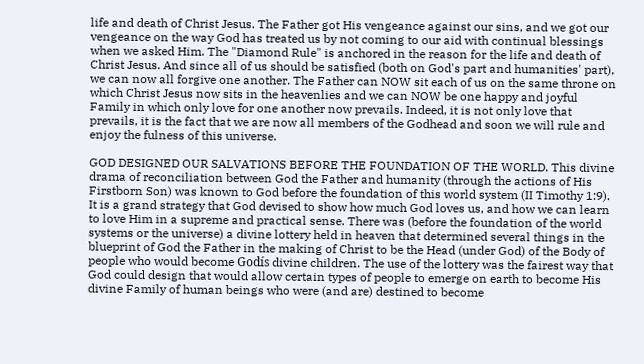life and death of Christ Jesus. The Father got His vengeance against our sins, and we got our vengeance on the way God has treated us by not coming to our aid with continual blessings when we asked Him. The "Diamond Rule" is anchored in the reason for the life and death of Christ Jesus. And since all of us should be satisfied (both on God's part and humanities' part), we can now all forgive one another. The Father can NOW sit each of us on the same throne on which Christ Jesus now sits in the heavenlies and we can NOW be one happy and joyful Family in which only love for one another now prevails. Indeed, it is not only love that prevails, it is the fact that we are now all members of the Godhead and soon we will rule and enjoy the fulness of this universe.

GOD DESIGNED OUR SALVATIONS BEFORE THE FOUNDATION OF THE WORLD. This divine drama of reconciliation between God the Father and humanity (through the actions of His Firstborn Son) was known to God before the foundation of this world system (II Timothy 1:9). It is a grand strategy that God devised to show how much God loves us, and how we can learn to love Him in a supreme and practical sense. There was (before the foundation of the world systems or the universe) a divine lottery held in heaven that determined several things in the blueprint of God the Father in the making of Christ to be the Head (under God) of the Body of people who would become Godís divine children. The use of the lottery was the fairest way that God could design that would allow certain types of people to emerge on earth to become His divine Family of human beings who were (and are) destined to become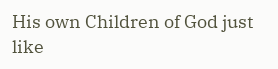His own Children of God just like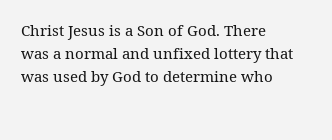Christ Jesus is a Son of God. There was a normal and unfixed lottery that was used by God to determine who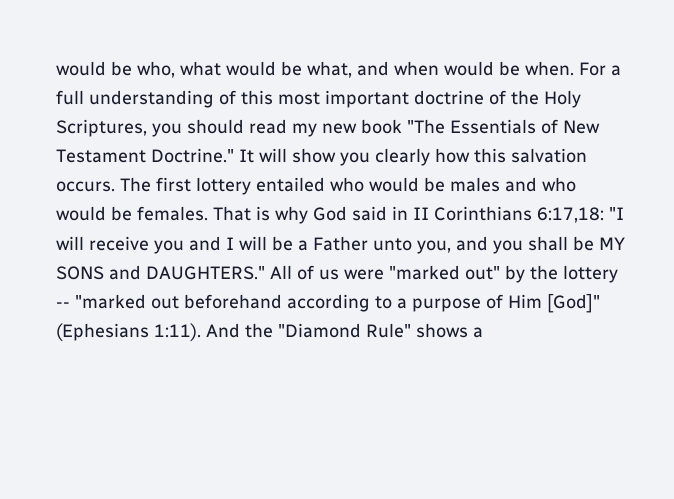would be who, what would be what, and when would be when. For a full understanding of this most important doctrine of the Holy Scriptures, you should read my new book "The Essentials of New Testament Doctrine." It will show you clearly how this salvation occurs. The first lottery entailed who would be males and who would be females. That is why God said in II Corinthians 6:17,18: "I will receive you and I will be a Father unto you, and you shall be MY SONS and DAUGHTERS." All of us were "marked out" by the lottery -- "marked out beforehand according to a purpose of Him [God]" (Ephesians 1:11). And the "Diamond Rule" shows a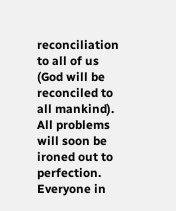reconciliation to all of us (God will be reconciled to all mankind). All problems will soon be ironed out to perfection. Everyone in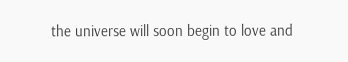the universe will soon begin to love and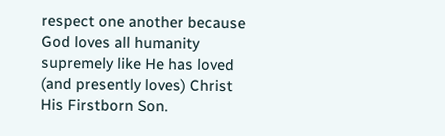respect one another because God loves all humanity supremely like He has loved (and presently loves) Christ His Firstborn Son.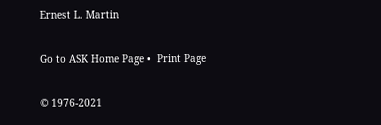Ernest L. Martin

Go to ASK Home Page •  Print Page

© 1976-2021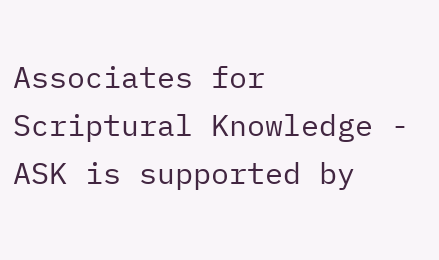Associates for Scriptural Knowledge - ASK is supported by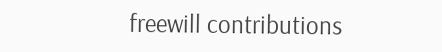freewill contributions